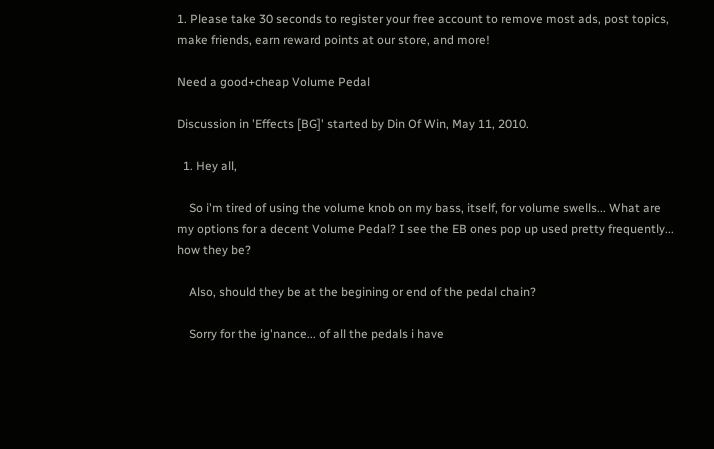1. Please take 30 seconds to register your free account to remove most ads, post topics, make friends, earn reward points at our store, and more!

Need a good+cheap Volume Pedal

Discussion in 'Effects [BG]' started by Din Of Win, May 11, 2010.

  1. Hey all,

    So i'm tired of using the volume knob on my bass, itself, for volume swells... What are my options for a decent Volume Pedal? I see the EB ones pop up used pretty frequently... how they be?

    Also, should they be at the begining or end of the pedal chain?

    Sorry for the ig'nance... of all the pedals i have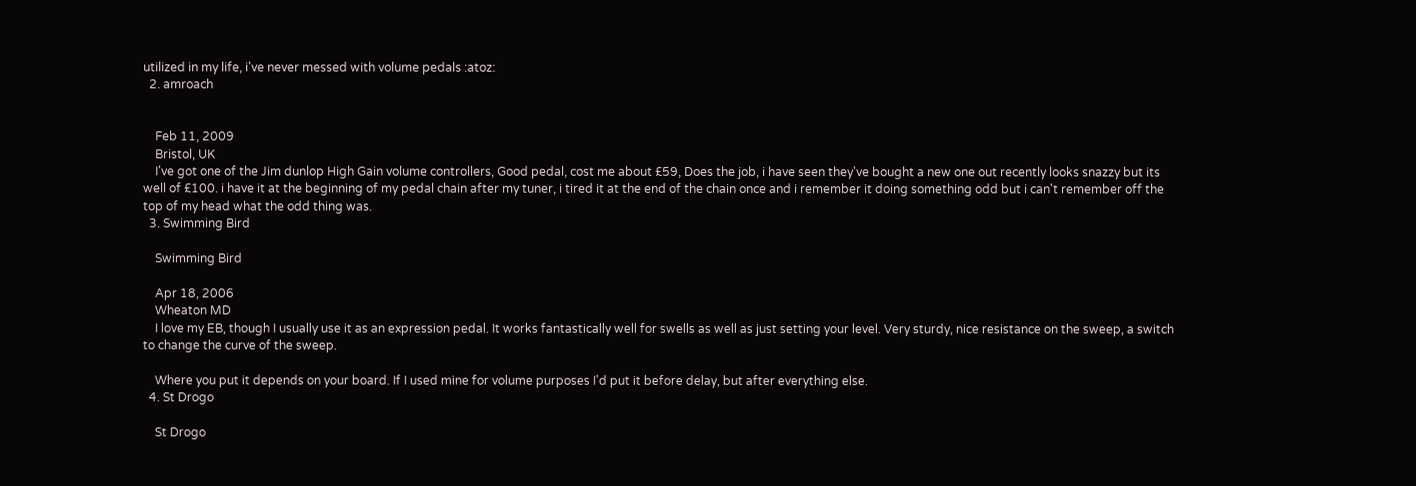utilized in my life, i've never messed with volume pedals :atoz:
  2. amroach


    Feb 11, 2009
    Bristol, UK
    I've got one of the Jim dunlop High Gain volume controllers, Good pedal, cost me about £59, Does the job, i have seen they've bought a new one out recently looks snazzy but its well of £100. i have it at the beginning of my pedal chain after my tuner, i tired it at the end of the chain once and i remember it doing something odd but i can't remember off the top of my head what the odd thing was.
  3. Swimming Bird

    Swimming Bird

    Apr 18, 2006
    Wheaton MD
    I love my EB, though I usually use it as an expression pedal. It works fantastically well for swells as well as just setting your level. Very sturdy, nice resistance on the sweep, a switch to change the curve of the sweep.

    Where you put it depends on your board. If I used mine for volume purposes I'd put it before delay, but after everything else.
  4. St Drogo

    St Drogo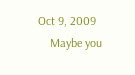Oct 9, 2009
    Maybe you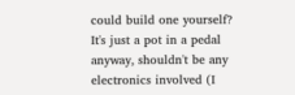could build one yourself? It's just a pot in a pedal anyway, shouldn't be any electronics involved (I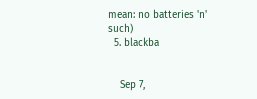mean: no batteries 'n' such)
  5. blackba


    Sep 7,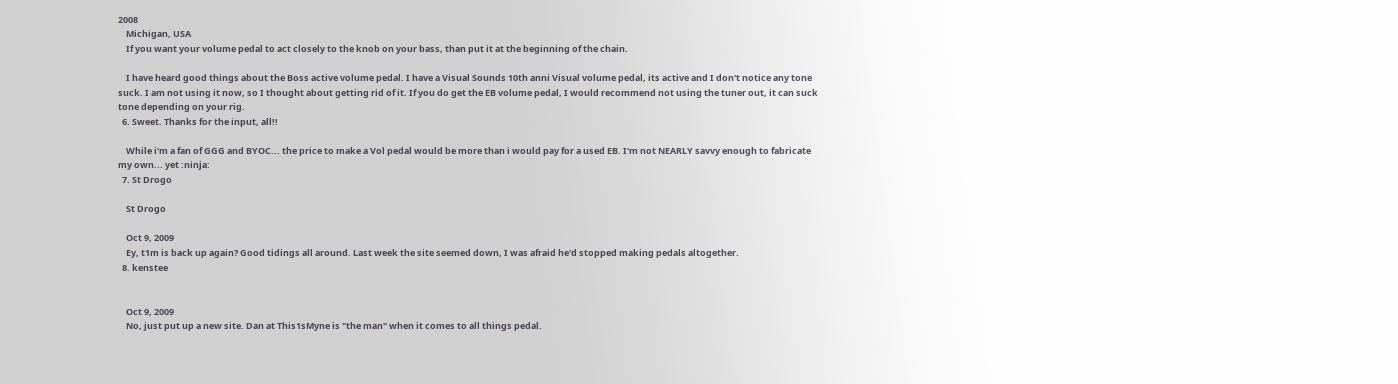2008
    Michigan, USA
    If you want your volume pedal to act closely to the knob on your bass, than put it at the beginning of the chain.

    I have heard good things about the Boss active volume pedal. I have a Visual Sounds 10th anni Visual volume pedal, its active and I don't notice any tone suck. I am not using it now, so I thought about getting rid of it. If you do get the EB volume pedal, I would recommend not using the tuner out, it can suck tone depending on your rig.
  6. Sweet. Thanks for the input, all!!

    While i'm a fan of GGG and BYOC... the price to make a Vol pedal would be more than i would pay for a used EB. I'm not NEARLY savvy enough to fabricate my own... yet :ninja:
  7. St Drogo

    St Drogo

    Oct 9, 2009
    Ey, t1m is back up again? Good tidings all around. Last week the site seemed down, I was afraid he'd stopped making pedals altogether.
  8. kenstee


    Oct 9, 2009
    No, just put up a new site. Dan at This1sMyne is "the man" when it comes to all things pedal.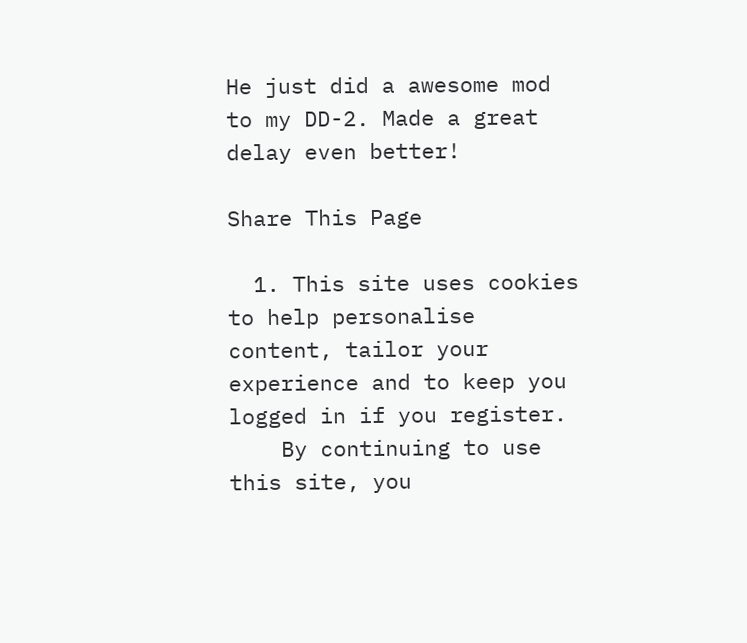He just did a awesome mod to my DD-2. Made a great delay even better!

Share This Page

  1. This site uses cookies to help personalise content, tailor your experience and to keep you logged in if you register.
    By continuing to use this site, you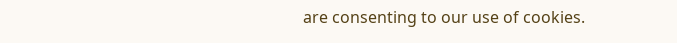are consenting to our use of cookies.